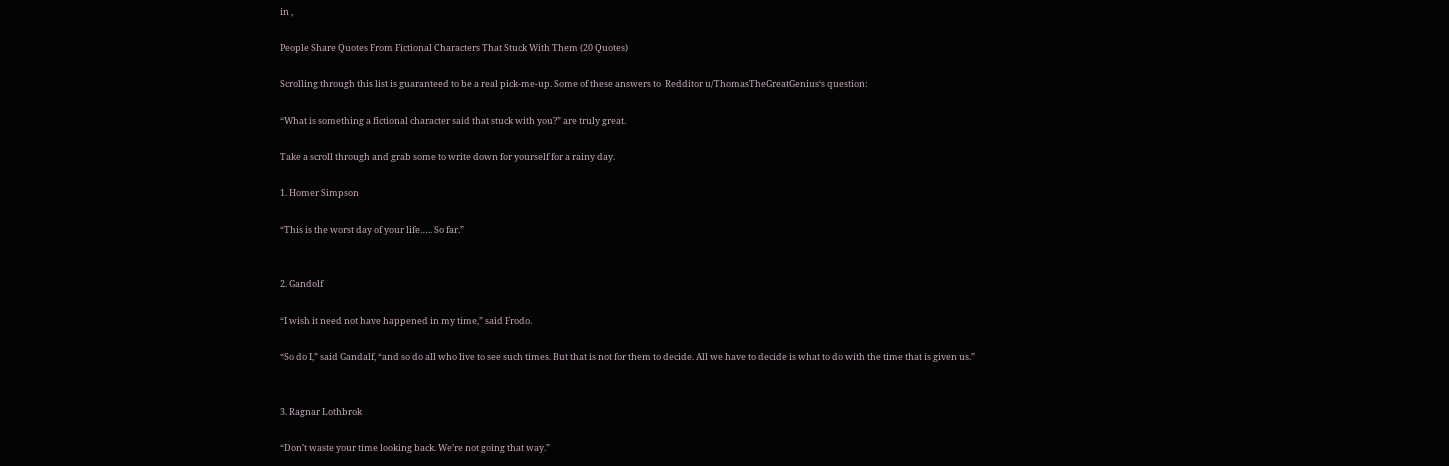in ,

People Share Quotes From Fictional Characters That Stuck With Them (20 Quotes)

Scrolling through this list is guaranteed to be a real pick-me-up. Some of these answers to  Redditor u/ThomasTheGreatGenius‘s question:

“What is something a fictional character said that stuck with you?” are truly great.

Take a scroll through and grab some to write down for yourself for a rainy day.

1. Homer Simpson

“This is the worst day of your life….. So far.”


2. Gandolf

“I wish it need not have happened in my time,” said Frodo.

“So do I,” said Gandalf, “and so do all who live to see such times. But that is not for them to decide. All we have to decide is what to do with the time that is given us.”


3. Ragnar Lothbrok

“Don’t waste your time looking back. We’re not going that way.”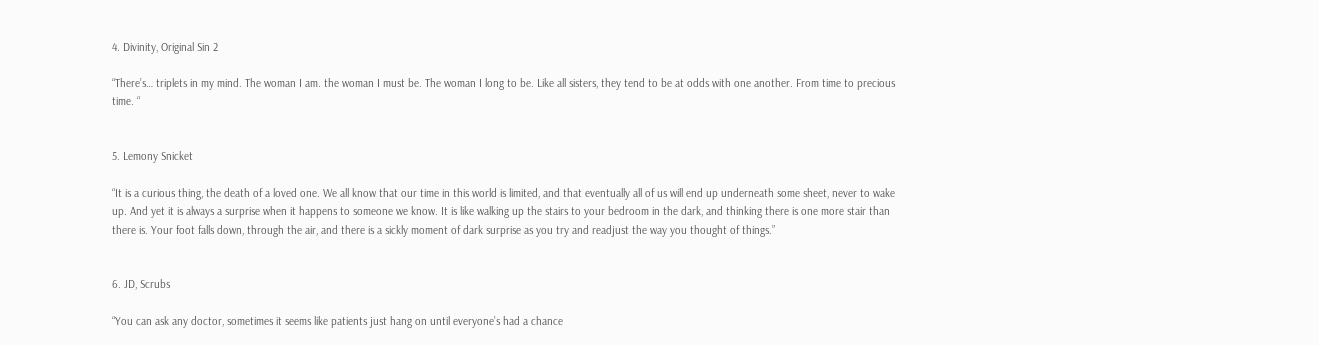4. Divinity, Original Sin 2

“There’s… triplets in my mind. The woman I am. the woman I must be. The woman I long to be. Like all sisters, they tend to be at odds with one another. From time to precious time. “


5. Lemony Snicket

“It is a curious thing, the death of a loved one. We all know that our time in this world is limited, and that eventually all of us will end up underneath some sheet, never to wake up. And yet it is always a surprise when it happens to someone we know. It is like walking up the stairs to your bedroom in the dark, and thinking there is one more stair than there is. Your foot falls down, through the air, and there is a sickly moment of dark surprise as you try and readjust the way you thought of things.”


6. JD, Scrubs

“You can ask any doctor, sometimes it seems like patients just hang on until everyone’s had a chance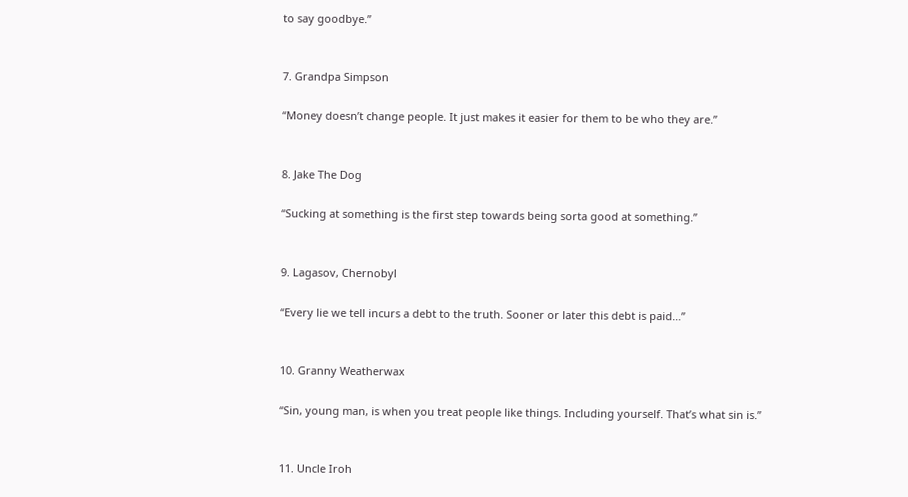to say goodbye.”


7. Grandpa Simpson

“Money doesn’t change people. It just makes it easier for them to be who they are.”


8. Jake The Dog

“Sucking at something is the first step towards being sorta good at something.”


9. Lagasov, Chernobyl

“Every lie we tell incurs a debt to the truth. Sooner or later this debt is paid…”


10. Granny Weatherwax

“Sin, young man, is when you treat people like things. Including yourself. That’s what sin is.”


11. Uncle Iroh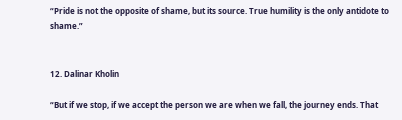“Pride is not the opposite of shame, but its source. True humility is the only antidote to shame.”


12. Dalinar Kholin

“But if we stop, if we accept the person we are when we fall, the journey ends. That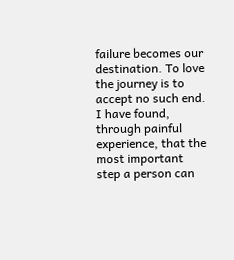failure becomes our destination. To love the journey is to accept no such end. I have found, through painful experience, that the most important step a person can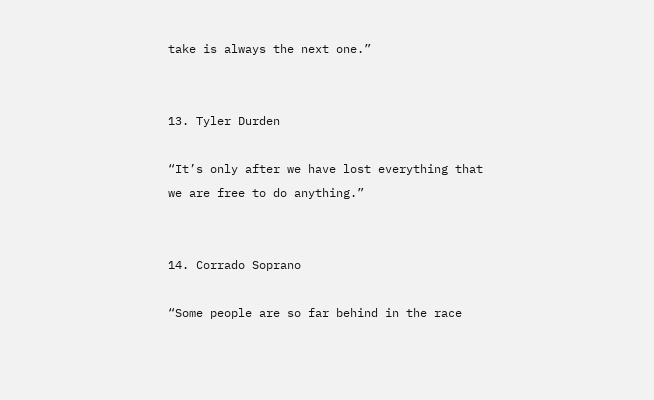take is always the next one.”


13. Tyler Durden

“It’s only after we have lost everything that we are free to do anything.”


14. Corrado Soprano

“Some people are so far behind in the race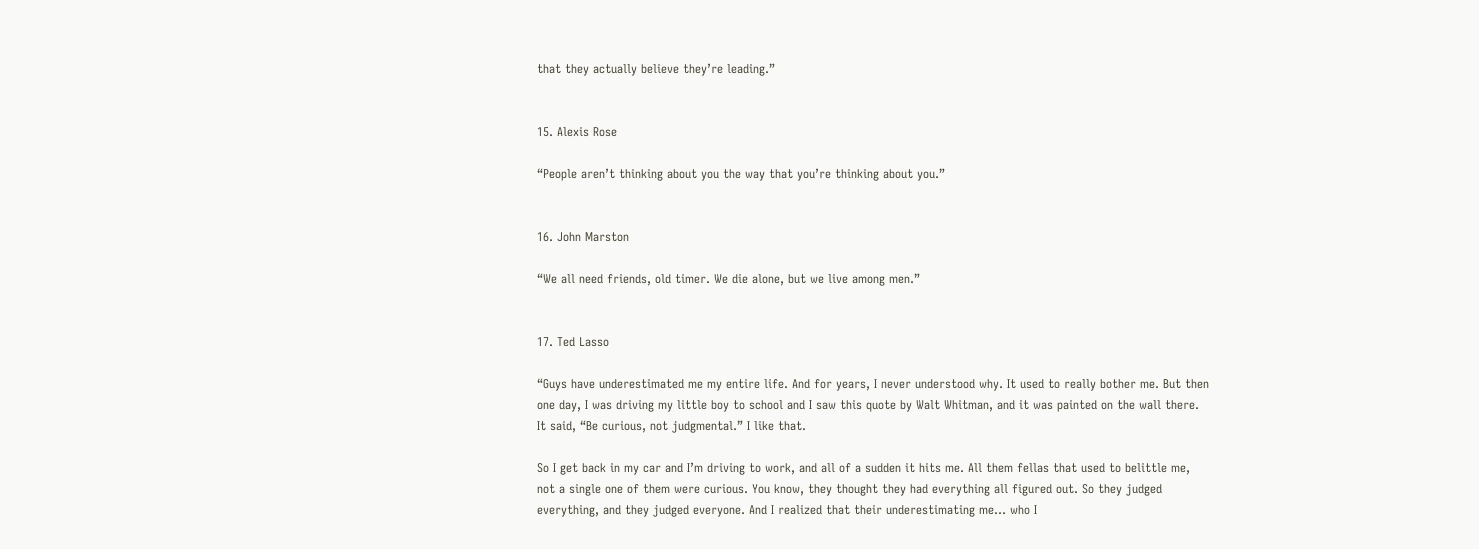that they actually believe they’re leading.”


15. Alexis Rose

“People aren’t thinking about you the way that you’re thinking about you.”


16. John Marston

“We all need friends, old timer. We die alone, but we live among men.”


17. Ted Lasso

“Guys have underestimated me my entire life. And for years, I never understood why. It used to really bother me. But then one day, I was driving my little boy to school and I saw this quote by Walt Whitman, and it was painted on the wall there. It said, “Be curious, not judgmental.” I like that.

So I get back in my car and I’m driving to work, and all of a sudden it hits me. All them fellas that used to belittle me, not a single one of them were curious. You know, they thought they had everything all figured out. So they judged everything, and they judged everyone. And I realized that their underestimating me… who I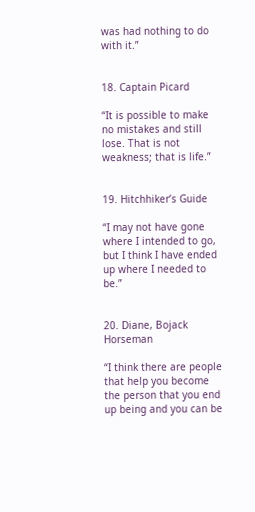was had nothing to do with it.”


18. Captain Picard

“It is possible to make no mistakes and still lose. That is not weakness; that is life.”


19. Hitchhiker’s Guide

“I may not have gone where I intended to go, but I think I have ended up where I needed to be.”


20. Diane, Bojack Horseman

“I think there are people that help you become the person that you end up being and you can be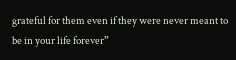grateful for them even if they were never meant to be in your life forever”